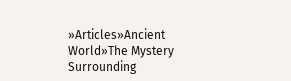»Articles»Ancient World»The Mystery Surrounding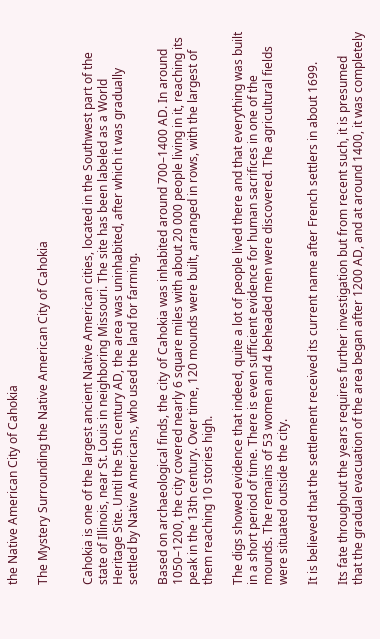the Native American City of Cahokia

The Mystery Surrounding the Native American City of Cahokia


Cahokia is one of the largest ancient Native American cities, located in the Southwest part of the state of Illinois, near St. Louis in neighboring Missouri. The site has been labeled as a World Heritage Site. Until the 5th century AD, the area was uninhabited, after which it was gradually settled by Native Americans, who used the land for farming.

Based on archaeological finds, the city of Cahokia was inhabited around 700–1400 AD. In around 1050–1200, the city covered nearly 6 square miles with about 20 000 people living in it, reaching its peak in the 13th century. Over time, 120 mounds were built, arranged in rows, with the largest of them reaching 10 stories high.

The digs showed evidence that indeed, quite a lot of people lived there and that everything was built in a short period of time. There is even sufficient evidence for human sacrifices in one of the mounds. The remains of 53 women and 4 beheaded men were discovered. The agricultural fields were situated outside the city.

It is believed that the settlement received its current name after French settlers in about 1699.

Its fate throughout the years requires further investigation but from recent such, it is presumed that the gradual evacuation of the area began after 1200 AD, and at around 1400, it was completely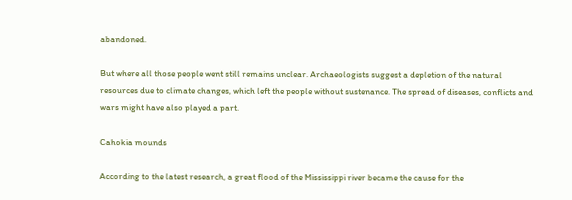abandoned.

But where all those people went still remains unclear. Archaeologists suggest a depletion of the natural resources due to climate changes, which left the people without sustenance. The spread of diseases, conflicts and wars might have also played a part.

Cahokia mounds

According to the latest research, a great flood of the Mississippi river became the cause for the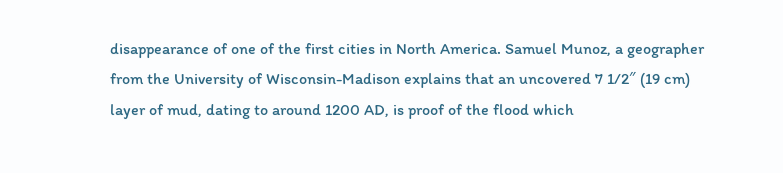disappearance of one of the first cities in North America. Samuel Munoz, a geographer from the University of Wisconsin-Madison explains that an uncovered 7 1/2″ (19 cm) layer of mud, dating to around 1200 AD, is proof of the flood which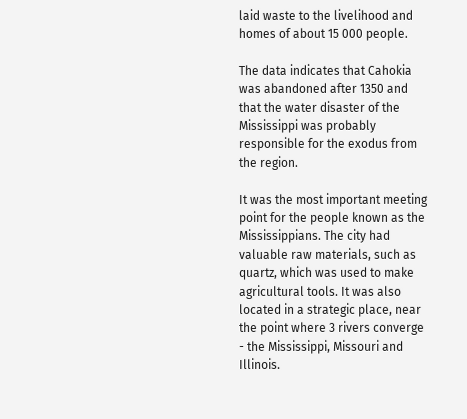laid waste to the livelihood and homes of about 15 000 people.

The data indicates that Cahokia was abandoned after 1350 and that the water disaster of the Mississippi was probably responsible for the exodus from the region.

It was the most important meeting point for the people known as the Mississippians. The city had valuable raw materials, such as quartz, which was used to make agricultural tools. It was also located in a strategic place, near the point where 3 rivers converge - the Mississippi, Missouri and Illinois.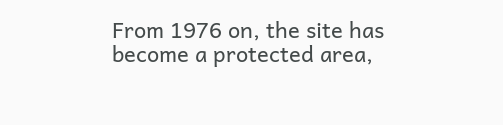From 1976 on, the site has become a protected area,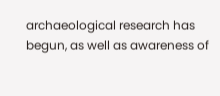archaeological research has begun, as well as awareness of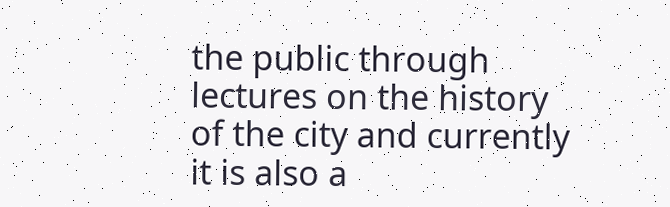the public through lectures on the history of the city and currently it is also a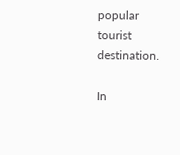popular tourist destination.

In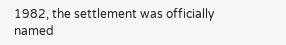1982, the settlement was officially named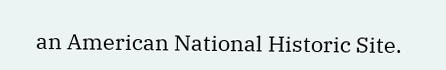an American National Historic Site.